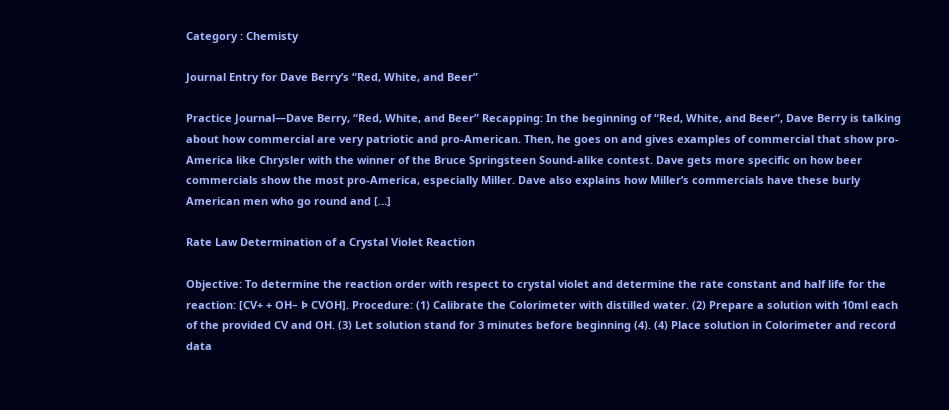Category : Chemisty

Journal Entry for Dave Berry’s “Red, White, and Beer”

Practice Journal—Dave Berry, “Red, White, and Beer” Recapping: In the beginning of “Red, White, and Beer”, Dave Berry is talking about how commercial are very patriotic and pro-American. Then, he goes on and gives examples of commercial that show pro-America like Chrysler with the winner of the Bruce Springsteen Sound-alike contest. Dave gets more specific on how beer commercials show the most pro-America, especially Miller. Dave also explains how Miller’s commercials have these burly American men who go round and […]

Rate Law Determination of a Crystal Violet Reaction

Objective: To determine the reaction order with respect to crystal violet and determine the rate constant and half life for the reaction: [CV+ + OH– Þ CVOH]. Procedure: (1) Calibrate the Colorimeter with distilled water. (2) Prepare a solution with 10ml each of the provided CV and OH. (3) Let solution stand for 3 minutes before beginning (4). (4) Place solution in Colorimeter and record data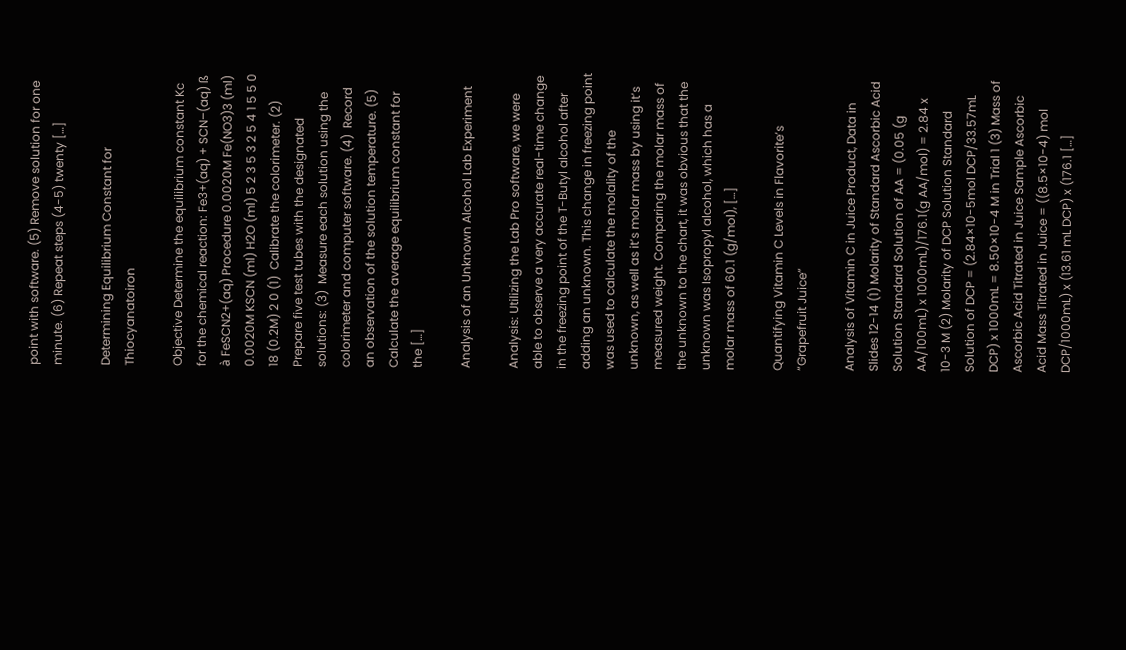point with software. (5) Remove solution for one minute. (6) Repeat steps (4-5) twenty […]

Determining Equilibrium Constant for Thiocyanatoiron

Objective Determine the equilibrium constant Kc for the chemical reaction: Fe3+(aq) + SCN–(aq) ß à FeSCN2+(aq) Procedure 0.0020M Fe(NO3)3 (ml) 0.0020M KSCN (ml) H2O (ml) 5 2 3 5 3 2 5 4 1 5 5 0 18 (0.2M) 2 0 (1)  Calibrate the colorimeter. (2)  Prepare five test tubes with the designated solutions: (3)  Measure each solution using the colorimeter and computer software. (4)  Record an observation of the solution temperature. (5)  Calculate the average equilibrium constant for the […]

Analysis of an Unknown Alcohol Lab Experiment

Analysis: Utilizing the Lab Pro software, we were able to observe a very accurate real-time change in the freezing point of the T-Butyl alcohol after adding an unknown. This change in freezing point was used to calculate the molality of the unknown, as well as it’s molar mass by using it’s measured weight. Comparing the molar mass of the unknown to the chart, it was obvious that the unknown was Isopropyl alcohol, which has a molar mass of 60.1 (g/mol), […]

Quantifying Vitamin C Levels in Flavorite’s “Grapefruit Juice”

Analysis of Vitamin C in Juice Product, Data in Slides 12-14 (1) Molarity of Standard Ascorbic Acid Solution Standard Solution of AA = (0.05 (g AA/100mL) x 1000mL)/176.1(g AA/mol) = 2.84 x 10-3 M (2) Molarity of DCP Solution Standard Solution of DCP = (2.84×10-5mol DCP/33.57mL DCP) x 1000mL = 8.50×10-4 M in Trial 1 (3) Mass of Ascorbic Acid Titrated in Juice Sample Ascorbic Acid Mass Titrated in Juice = ((8.5×10-4) mol DCP/1000mL) x (13.61 mL DCP) x (176.1 […]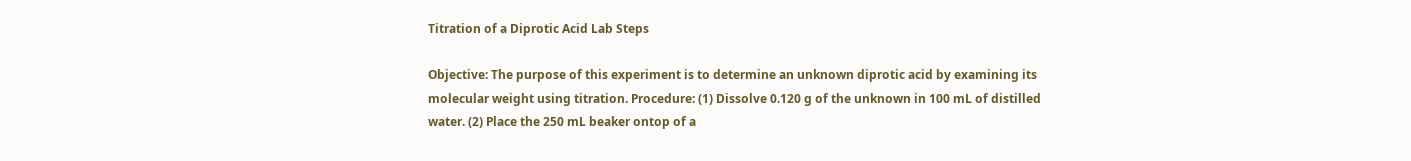Titration of a Diprotic Acid Lab Steps

Objective: The purpose of this experiment is to determine an unknown diprotic acid by examining its molecular weight using titration. Procedure: (1) Dissolve 0.120 g of the unknown in 100 mL of distilled water. (2) Place the 250 mL beaker ontop of a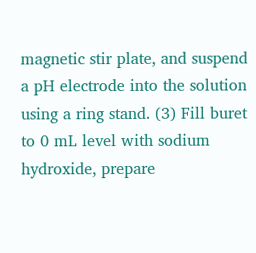magnetic stir plate, and suspend a pH electrode into the solution using a ring stand. (3) Fill buret to 0 mL level with sodium hydroxide, prepare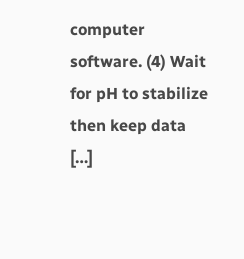computer software. (4) Wait for pH to stabilize then keep data […]